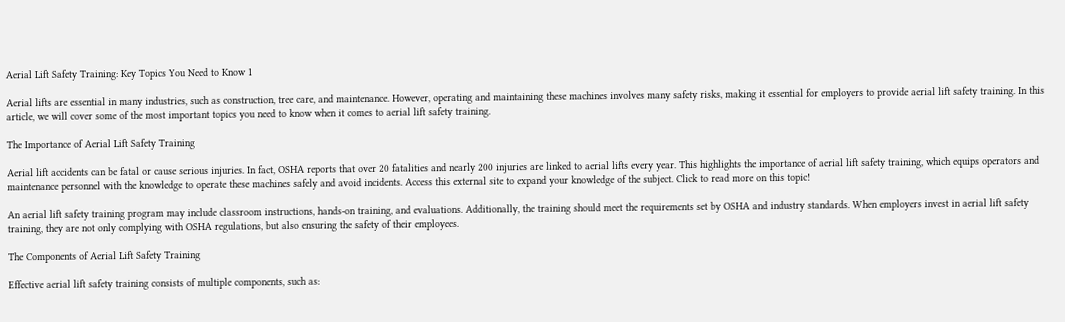Aerial Lift Safety Training: Key Topics You Need to Know 1

Aerial lifts are essential in many industries, such as construction, tree care, and maintenance. However, operating and maintaining these machines involves many safety risks, making it essential for employers to provide aerial lift safety training. In this article, we will cover some of the most important topics you need to know when it comes to aerial lift safety training.

The Importance of Aerial Lift Safety Training

Aerial lift accidents can be fatal or cause serious injuries. In fact, OSHA reports that over 20 fatalities and nearly 200 injuries are linked to aerial lifts every year. This highlights the importance of aerial lift safety training, which equips operators and maintenance personnel with the knowledge to operate these machines safely and avoid incidents. Access this external site to expand your knowledge of the subject. Click to read more on this topic!

An aerial lift safety training program may include classroom instructions, hands-on training, and evaluations. Additionally, the training should meet the requirements set by OSHA and industry standards. When employers invest in aerial lift safety training, they are not only complying with OSHA regulations, but also ensuring the safety of their employees.

The Components of Aerial Lift Safety Training

Effective aerial lift safety training consists of multiple components, such as: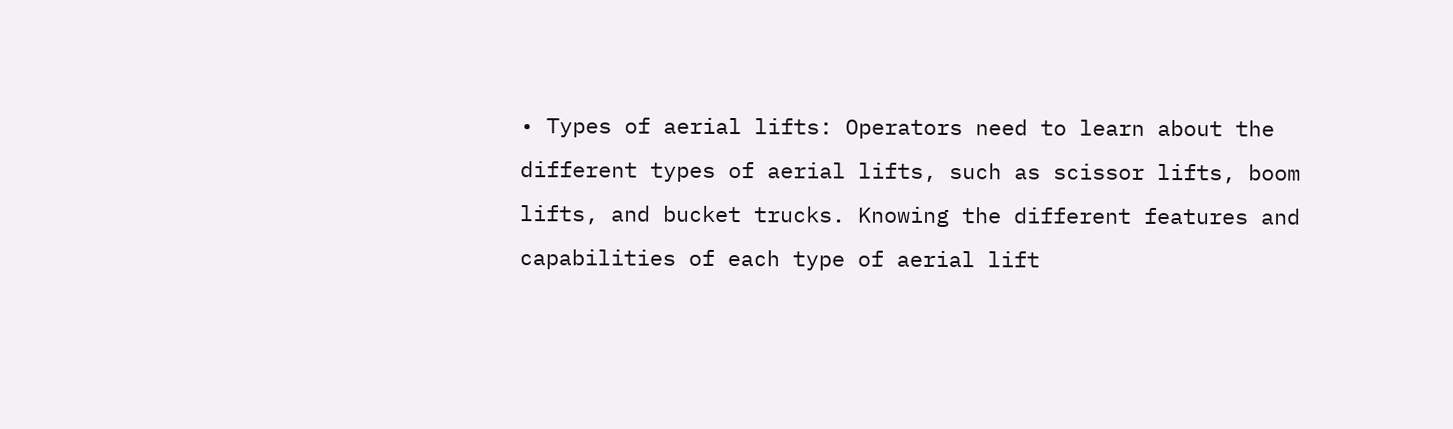• Types of aerial lifts: Operators need to learn about the different types of aerial lifts, such as scissor lifts, boom lifts, and bucket trucks. Knowing the different features and capabilities of each type of aerial lift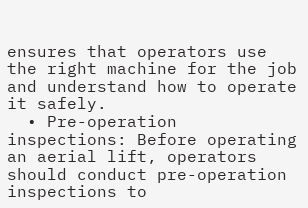ensures that operators use the right machine for the job and understand how to operate it safely.
  • Pre-operation inspections: Before operating an aerial lift, operators should conduct pre-operation inspections to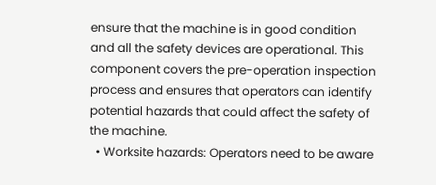ensure that the machine is in good condition and all the safety devices are operational. This component covers the pre-operation inspection process and ensures that operators can identify potential hazards that could affect the safety of the machine.
  • Worksite hazards: Operators need to be aware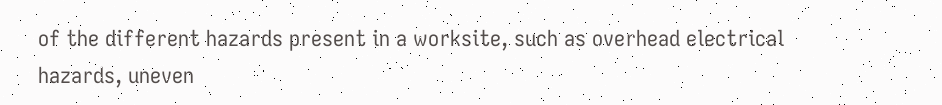of the different hazards present in a worksite, such as overhead electrical hazards, uneven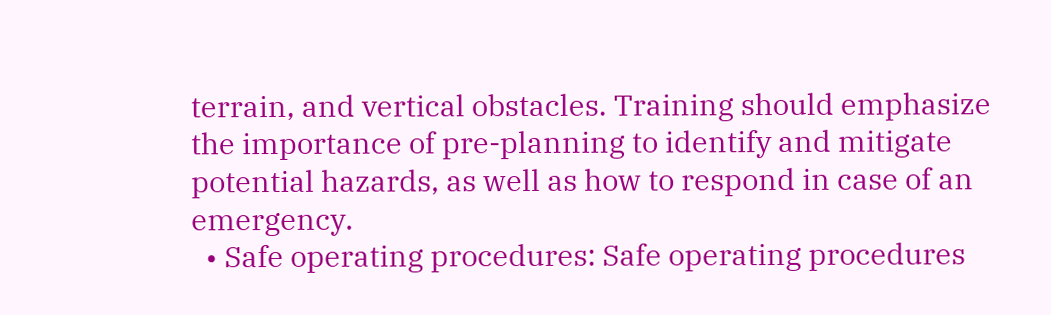terrain, and vertical obstacles. Training should emphasize the importance of pre-planning to identify and mitigate potential hazards, as well as how to respond in case of an emergency.
  • Safe operating procedures: Safe operating procedures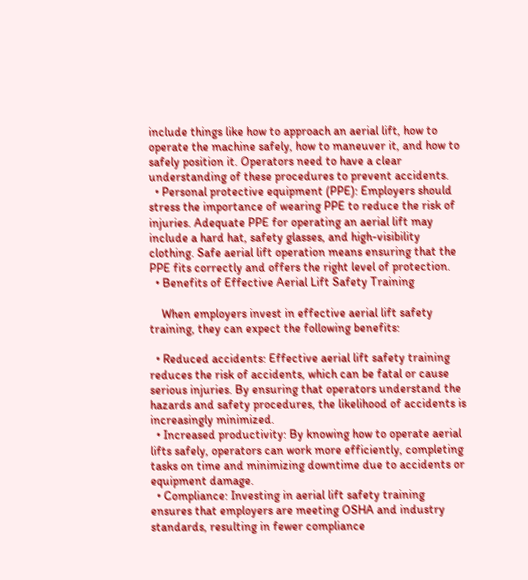include things like how to approach an aerial lift, how to operate the machine safely, how to maneuver it, and how to safely position it. Operators need to have a clear understanding of these procedures to prevent accidents.
  • Personal protective equipment (PPE): Employers should stress the importance of wearing PPE to reduce the risk of injuries. Adequate PPE for operating an aerial lift may include a hard hat, safety glasses, and high-visibility clothing. Safe aerial lift operation means ensuring that the PPE fits correctly and offers the right level of protection.
  • Benefits of Effective Aerial Lift Safety Training

    When employers invest in effective aerial lift safety training, they can expect the following benefits:

  • Reduced accidents: Effective aerial lift safety training reduces the risk of accidents, which can be fatal or cause serious injuries. By ensuring that operators understand the hazards and safety procedures, the likelihood of accidents is increasingly minimized.
  • Increased productivity: By knowing how to operate aerial lifts safely, operators can work more efficiently, completing tasks on time and minimizing downtime due to accidents or equipment damage.
  • Compliance: Investing in aerial lift safety training ensures that employers are meeting OSHA and industry standards, resulting in fewer compliance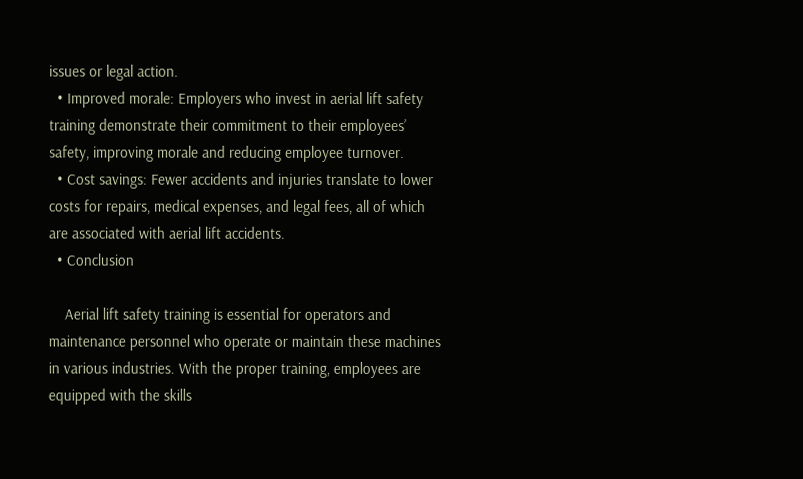issues or legal action.
  • Improved morale: Employers who invest in aerial lift safety training demonstrate their commitment to their employees’ safety, improving morale and reducing employee turnover.
  • Cost savings: Fewer accidents and injuries translate to lower costs for repairs, medical expenses, and legal fees, all of which are associated with aerial lift accidents.
  • Conclusion

    Aerial lift safety training is essential for operators and maintenance personnel who operate or maintain these machines in various industries. With the proper training, employees are equipped with the skills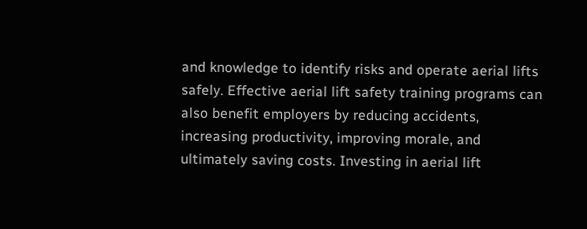and knowledge to identify risks and operate aerial lifts safely. Effective aerial lift safety training programs can also benefit employers by reducing accidents, increasing productivity, improving morale, and ultimately saving costs. Investing in aerial lift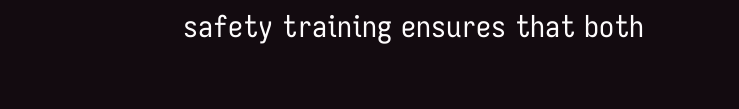safety training ensures that both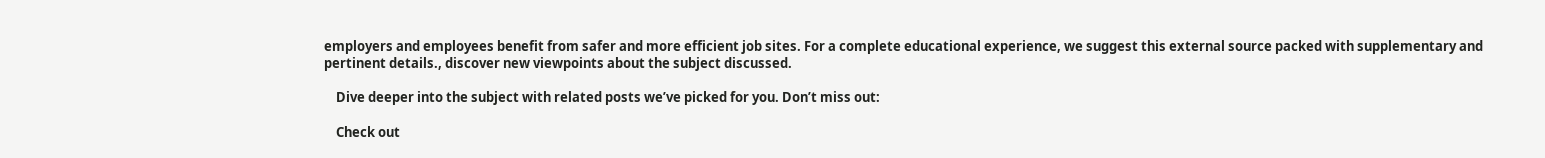employers and employees benefit from safer and more efficient job sites. For a complete educational experience, we suggest this external source packed with supplementary and pertinent details., discover new viewpoints about the subject discussed.

    Dive deeper into the subject with related posts we’ve picked for you. Don’t miss out:

    Check out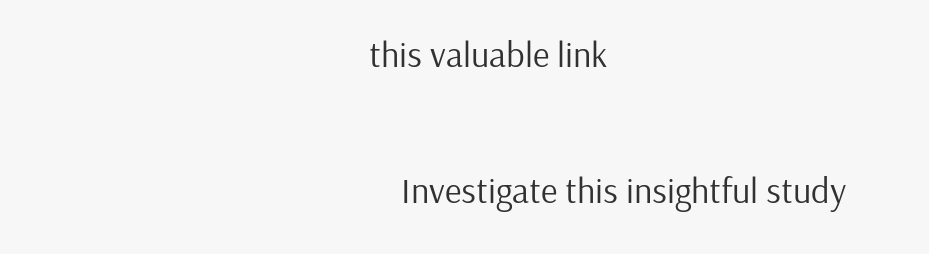this valuable link

    Investigate this insightful study